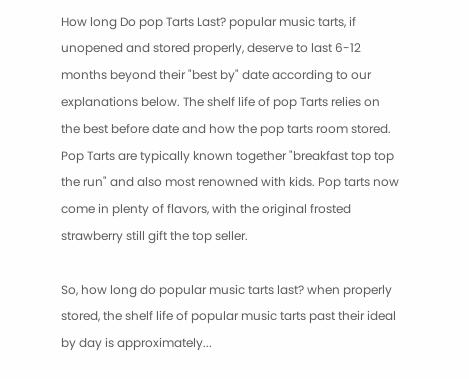How long Do pop Tarts Last? popular music tarts, if unopened and stored properly, deserve to last 6-12 months beyond their "best by" date according to our explanations below. The shelf life of pop Tarts relies on the best before date and how the pop tarts room stored. Pop Tarts are typically known together "breakfast top top the run" and also most renowned with kids. Pop tarts now come in plenty of flavors, with the original frosted strawberry still gift the top seller.

So, how long do popular music tarts last? when properly stored, the shelf life of popular music tarts past their ideal by day is approximately...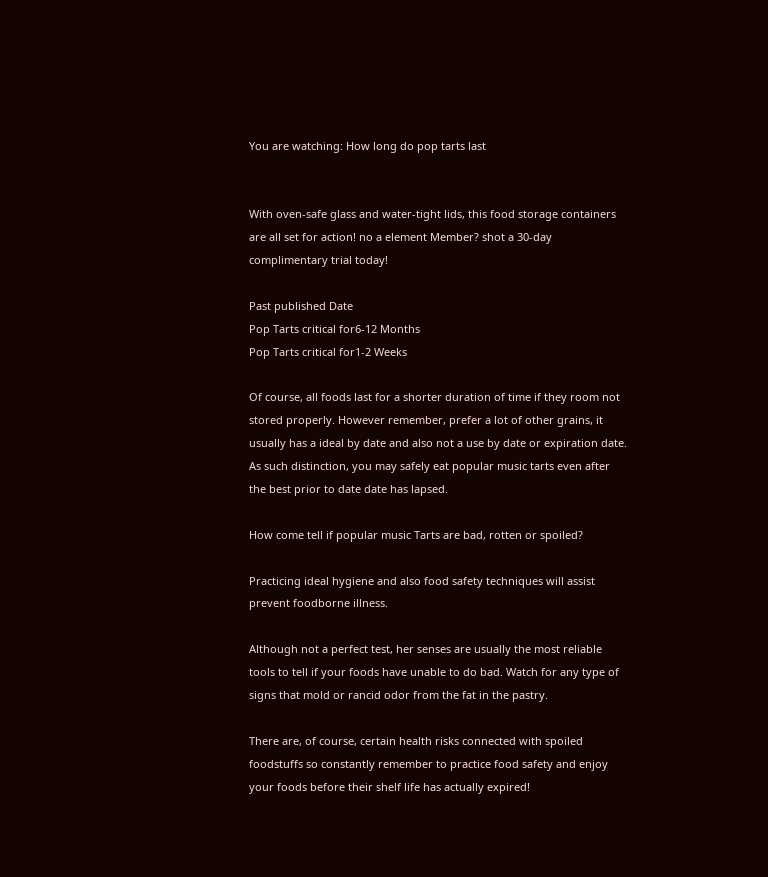You are watching: How long do pop tarts last


With oven-safe glass and water-tight lids, this food storage containers are all set for action! no a element Member? shot a 30-day complimentary trial today!

Past published Date
Pop Tarts critical for6-12 Months
Pop Tarts critical for1-2 Weeks

Of course, all foods last for a shorter duration of time if they room not stored properly. However remember, prefer a lot of other grains, it usually has a ideal by date and also not a use by date or expiration date. As such distinction, you may safely eat popular music tarts even after the best prior to date date has lapsed.

How come tell if popular music Tarts are bad, rotten or spoiled?

Practicing ideal hygiene and also food safety techniques will assist prevent foodborne illness.

Although not a perfect test, her senses are usually the most reliable tools to tell if your foods have unable to do bad. Watch for any type of signs that mold or rancid odor from the fat in the pastry.

There are, of course, certain health risks connected with spoiled foodstuffs so constantly remember to practice food safety and enjoy your foods before their shelf life has actually expired!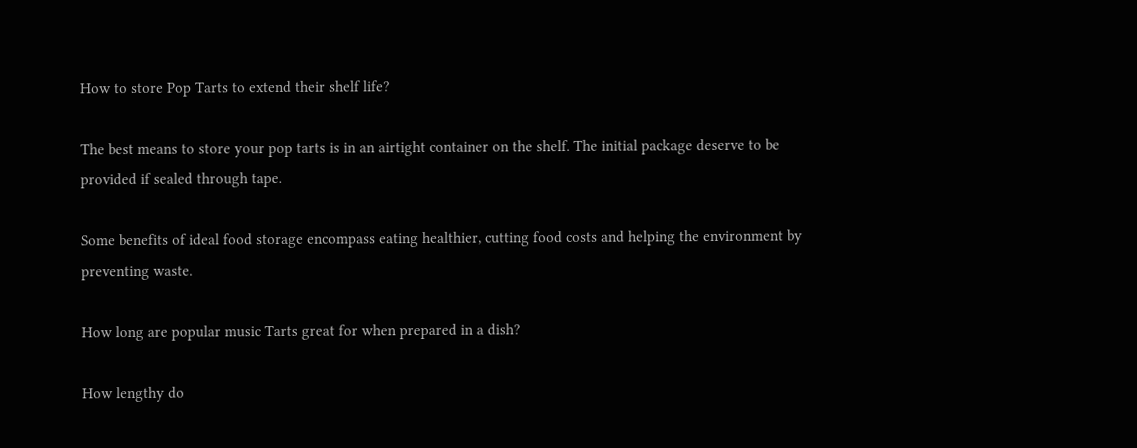How to store Pop Tarts to extend their shelf life?

The best means to store your pop tarts is in an airtight container on the shelf. The initial package deserve to be provided if sealed through tape.

Some benefits of ideal food storage encompass eating healthier, cutting food costs and helping the environment by preventing waste.

How long are popular music Tarts great for when prepared in a dish?

How lengthy do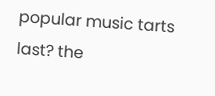popular music tarts last? the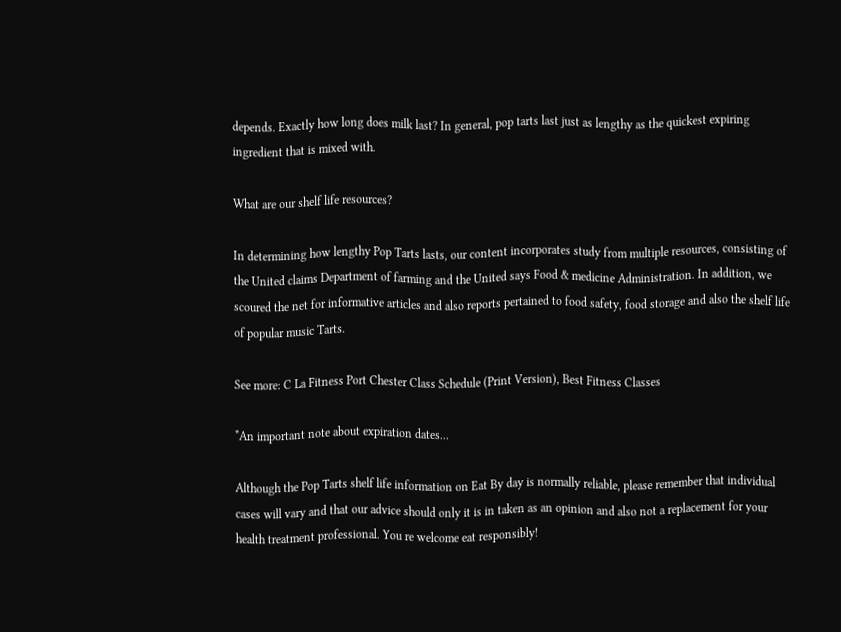depends. Exactly how long does milk last? In general, pop tarts last just as lengthy as the quickest expiring ingredient that is mixed with.

What are our shelf life resources?

In determining how lengthy Pop Tarts lasts, our content incorporates study from multiple resources, consisting of the United claims Department of farming and the United says Food & medicine Administration. In addition, we scoured the net for informative articles and also reports pertained to food safety, food storage and also the shelf life of popular music Tarts.

See more: C La Fitness Port Chester Class Schedule (Print Version), Best Fitness Classes

*An important note about expiration dates...

Although the Pop Tarts shelf life information on Eat By day is normally reliable, please remember that individual cases will vary and that our advice should only it is in taken as an opinion and also not a replacement for your health treatment professional. You re welcome eat responsibly!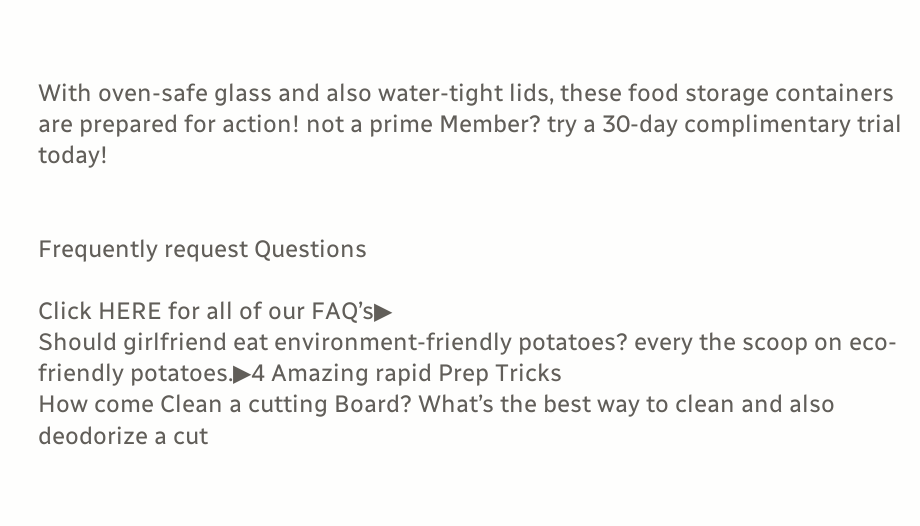With oven-safe glass and also water-tight lids, these food storage containers are prepared for action! not a prime Member? try a 30-day complimentary trial today!


Frequently request Questions

Click HERE for all of our FAQ’s▶
Should girlfriend eat environment-friendly potatoes? every the scoop on eco-friendly potatoes.▶4 Amazing rapid Prep Tricks
How come Clean a cutting Board? What’s the best way to clean and also deodorize a cut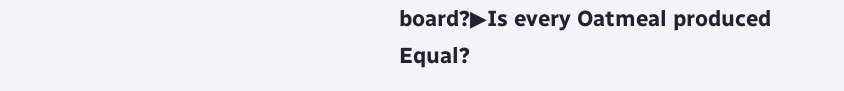board?▶Is every Oatmeal produced Equal?